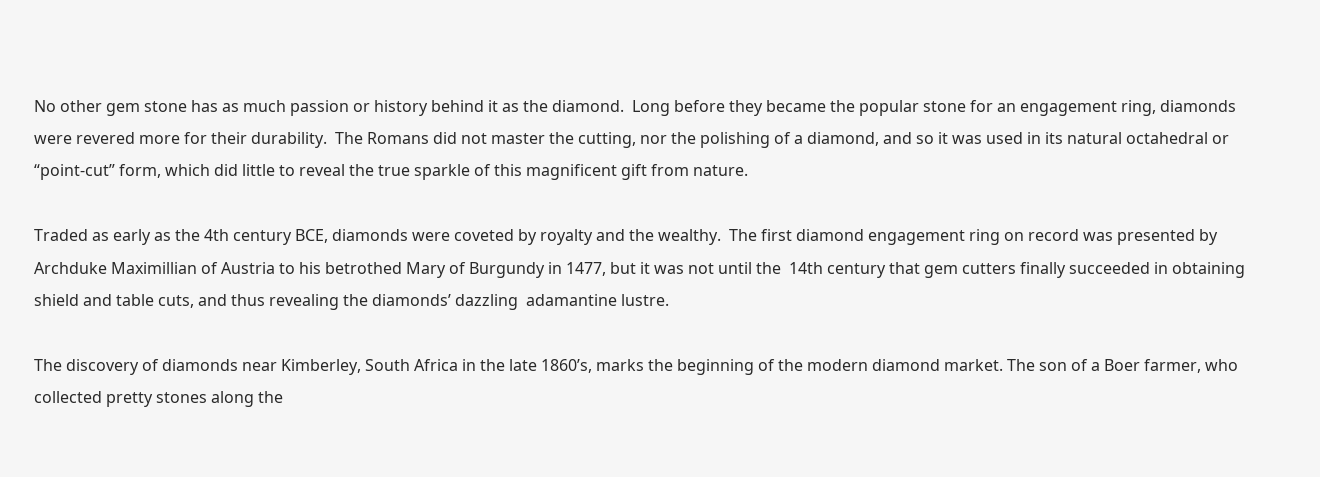No other gem stone has as much passion or history behind it as the diamond.  Long before they became the popular stone for an engagement ring, diamonds were revered more for their durability.  The Romans did not master the cutting, nor the polishing of a diamond, and so it was used in its natural octahedral or “point-cut” form, which did little to reveal the true sparkle of this magnificent gift from nature.

Traded as early as the 4th century BCE, diamonds were coveted by royalty and the wealthy.  The first diamond engagement ring on record was presented by Archduke Maximillian of Austria to his betrothed Mary of Burgundy in 1477, but it was not until the  14th century that gem cutters finally succeeded in obtaining shield and table cuts, and thus revealing the diamonds’ dazzling  adamantine lustre.

The discovery of diamonds near Kimberley, South Africa in the late 1860’s, marks the beginning of the modern diamond market. The son of a Boer farmer, who collected pretty stones along the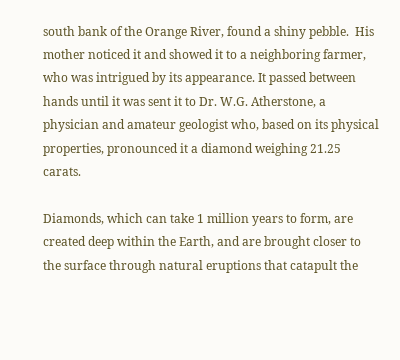south bank of the Orange River, found a shiny pebble.  His mother noticed it and showed it to a neighboring farmer, who was intrigued by its appearance. It passed between hands until it was sent it to Dr. W.G. Atherstone, a physician and amateur geologist who, based on its physical properties, pronounced it a diamond weighing 21.25 carats.

Diamonds, which can take 1 million years to form, are created deep within the Earth, and are brought closer to the surface through natural eruptions that catapult the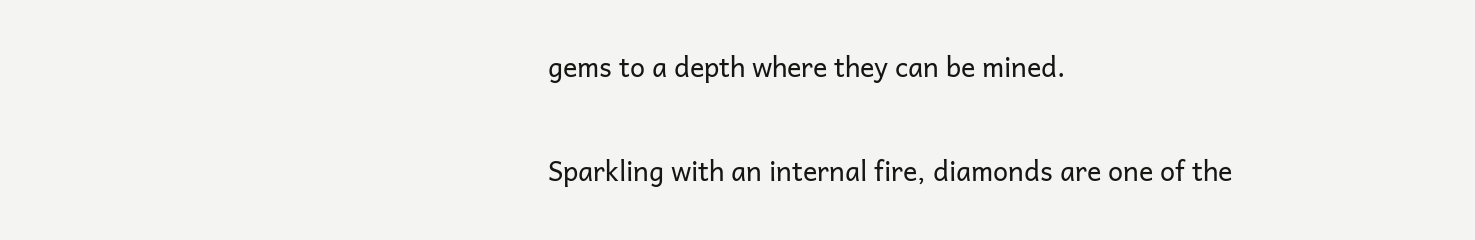gems to a depth where they can be mined.

Sparkling with an internal fire, diamonds are one of the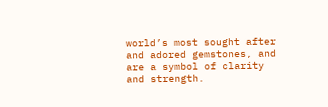world’s most sought after and adored gemstones, and are a symbol of clarity and strength.